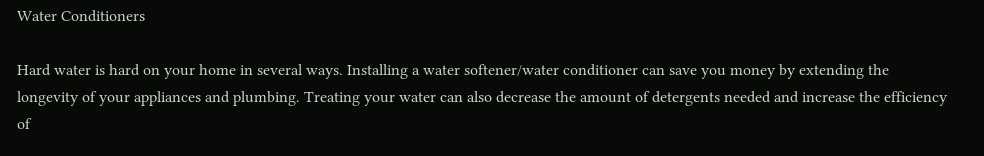Water Conditioners

Hard water is hard on your home in several ways. Installing a water softener/water conditioner can save you money by extending the longevity of your appliances and plumbing. Treating your water can also decrease the amount of detergents needed and increase the efficiency of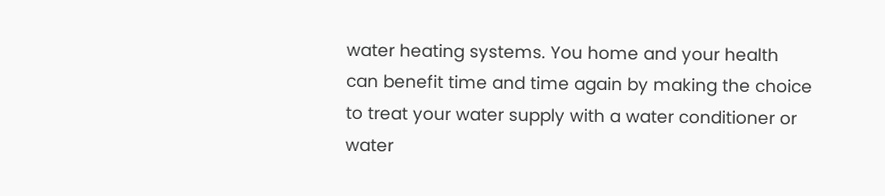water heating systems. You home and your health can benefit time and time again by making the choice to treat your water supply with a water conditioner or water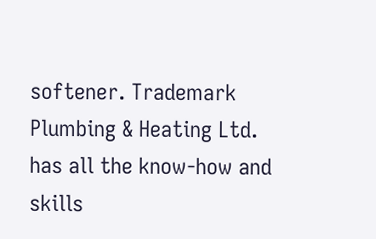softener. Trademark Plumbing & Heating Ltd. has all the know-how and skills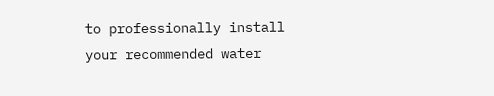to professionally install your recommended water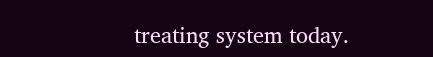treating system today.